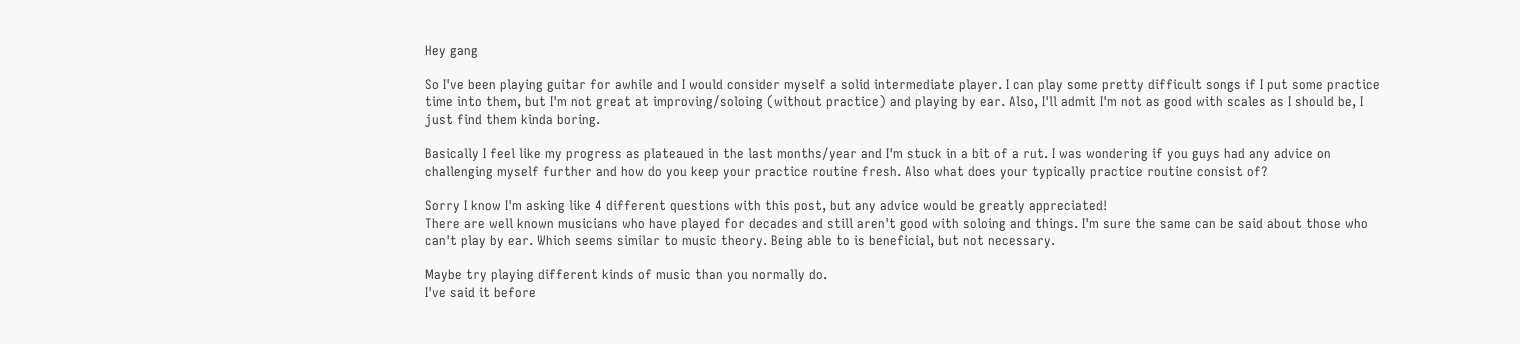Hey gang

So I've been playing guitar for awhile and I would consider myself a solid intermediate player. I can play some pretty difficult songs if I put some practice time into them, but I'm not great at improving/soloing (without practice) and playing by ear. Also, I'll admit I'm not as good with scales as I should be, I just find them kinda boring.

Basically I feel like my progress as plateaued in the last months/year and I'm stuck in a bit of a rut. I was wondering if you guys had any advice on challenging myself further and how do you keep your practice routine fresh. Also what does your typically practice routine consist of?

Sorry I know I'm asking like 4 different questions with this post, but any advice would be greatly appreciated!
There are well known musicians who have played for decades and still aren't good with soloing and things. I'm sure the same can be said about those who can't play by ear. Which seems similar to music theory. Being able to is beneficial, but not necessary.

Maybe try playing different kinds of music than you normally do.
I've said it before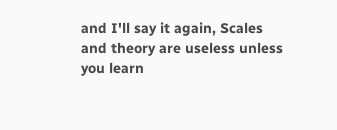and I'll say it again, Scales and theory are useless unless you learn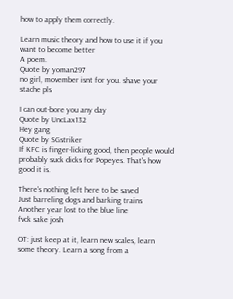how to apply them correctly.

Learn music theory and how to use it if you want to become better
A poem.
Quote by yoman297
no girl, movember isnt for you. shave your stache pls

I can out-bore you any day
Quote by UncLax132
Hey gang
Quote by SGstriker
If KFC is finger-licking good, then people would probably suck dicks for Popeyes. That's how good it is.

There's nothing left here to be saved
Just barreling dogs and barking trains
Another year lost to the blue line
fvck sake josh

OT: just keep at it, learn new scales, learn some theory. Learn a song from a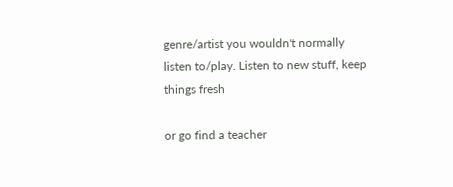genre/artist you wouldn't normally listen to/play. Listen to new stuff, keep things fresh

or go find a teacher